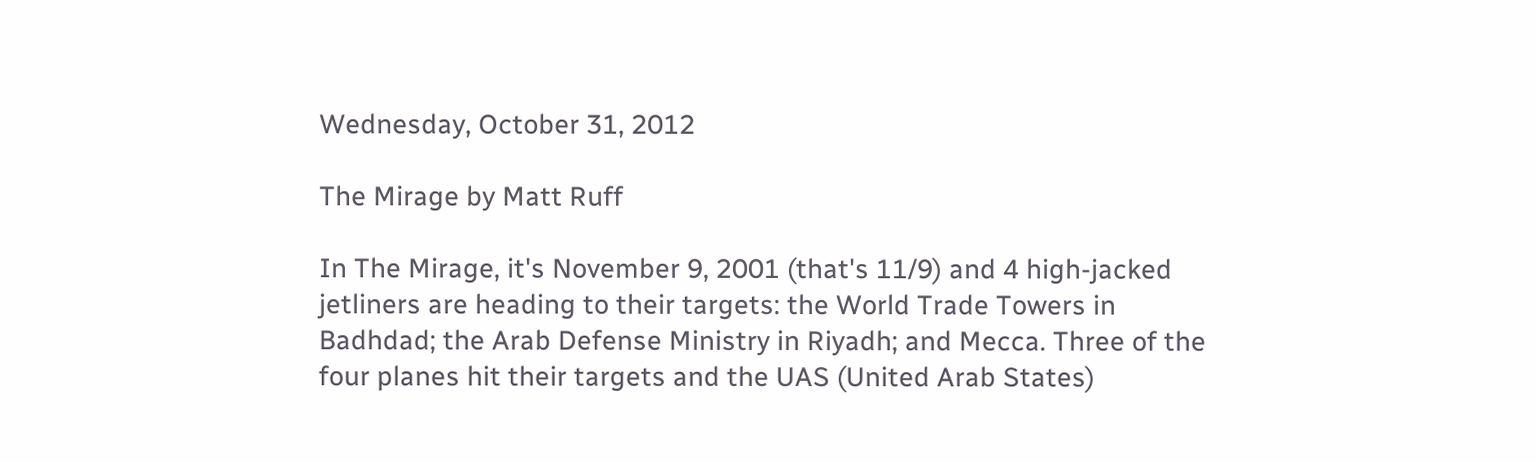Wednesday, October 31, 2012

The Mirage by Matt Ruff

In The Mirage, it's November 9, 2001 (that's 11/9) and 4 high-jacked jetliners are heading to their targets: the World Trade Towers in Badhdad; the Arab Defense Ministry in Riyadh; and Mecca. Three of the four planes hit their targets and the UAS (United Arab States)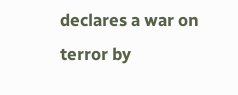declares a war on terror by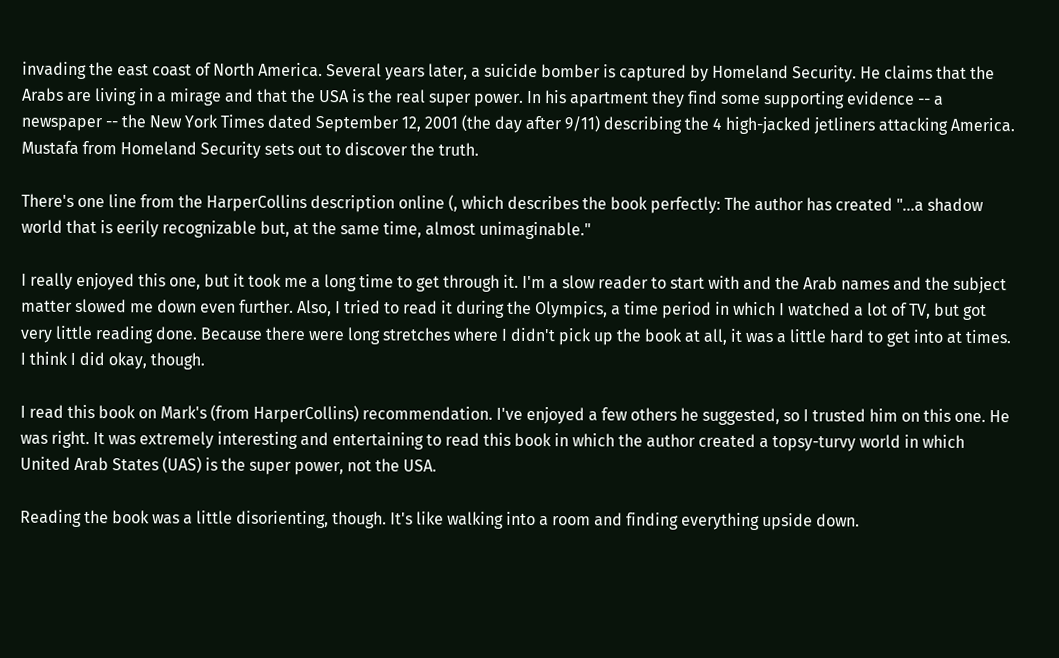invading the east coast of North America. Several years later, a suicide bomber is captured by Homeland Security. He claims that the Arabs are living in a mirage and that the USA is the real super power. In his apartment they find some supporting evidence -- a newspaper -- the New York Times dated September 12, 2001 (the day after 9/11) describing the 4 high-jacked jetliners attacking America. Mustafa from Homeland Security sets out to discover the truth.

There's one line from the HarperCollins description online (, which describes the book perfectly: The author has created "...a shadow world that is eerily recognizable but, at the same time, almost unimaginable."

I really enjoyed this one, but it took me a long time to get through it. I'm a slow reader to start with and the Arab names and the subject matter slowed me down even further. Also, I tried to read it during the Olympics, a time period in which I watched a lot of TV, but got very little reading done. Because there were long stretches where I didn't pick up the book at all, it was a little hard to get into at times. I think I did okay, though.

I read this book on Mark's (from HarperCollins) recommendation. I've enjoyed a few others he suggested, so I trusted him on this one. He was right. It was extremely interesting and entertaining to read this book in which the author created a topsy-turvy world in which United Arab States (UAS) is the super power, not the USA.

Reading the book was a little disorienting, though. It's like walking into a room and finding everything upside down.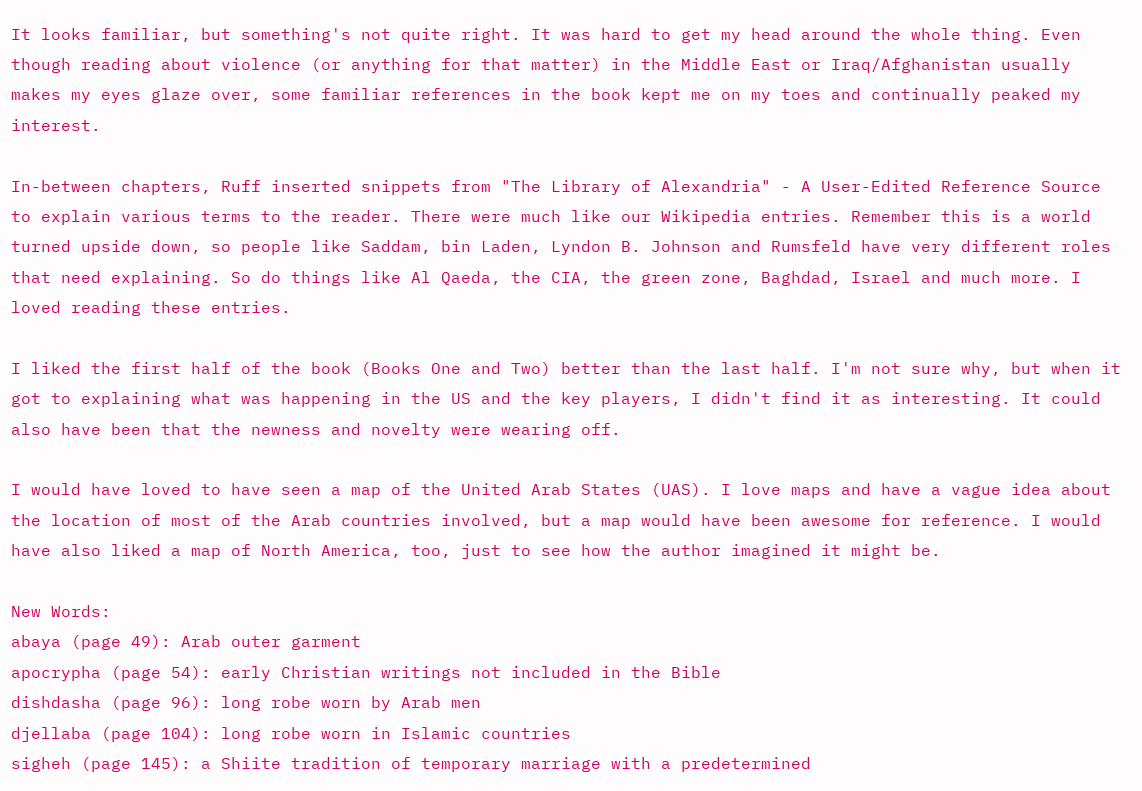It looks familiar, but something's not quite right. It was hard to get my head around the whole thing. Even though reading about violence (or anything for that matter) in the Middle East or Iraq/Afghanistan usually makes my eyes glaze over, some familiar references in the book kept me on my toes and continually peaked my interest.

In-between chapters, Ruff inserted snippets from "The Library of Alexandria" - A User-Edited Reference Source to explain various terms to the reader. There were much like our Wikipedia entries. Remember this is a world turned upside down, so people like Saddam, bin Laden, Lyndon B. Johnson and Rumsfeld have very different roles that need explaining. So do things like Al Qaeda, the CIA, the green zone, Baghdad, Israel and much more. I loved reading these entries.

I liked the first half of the book (Books One and Two) better than the last half. I'm not sure why, but when it got to explaining what was happening in the US and the key players, I didn't find it as interesting. It could also have been that the newness and novelty were wearing off.

I would have loved to have seen a map of the United Arab States (UAS). I love maps and have a vague idea about the location of most of the Arab countries involved, but a map would have been awesome for reference. I would have also liked a map of North America, too, just to see how the author imagined it might be.

New Words:
abaya (page 49): Arab outer garment
apocrypha (page 54): early Christian writings not included in the Bible
dishdasha (page 96): long robe worn by Arab men
djellaba (page 104): long robe worn in Islamic countries
sigheh (page 145): a Shiite tradition of temporary marriage with a predetermined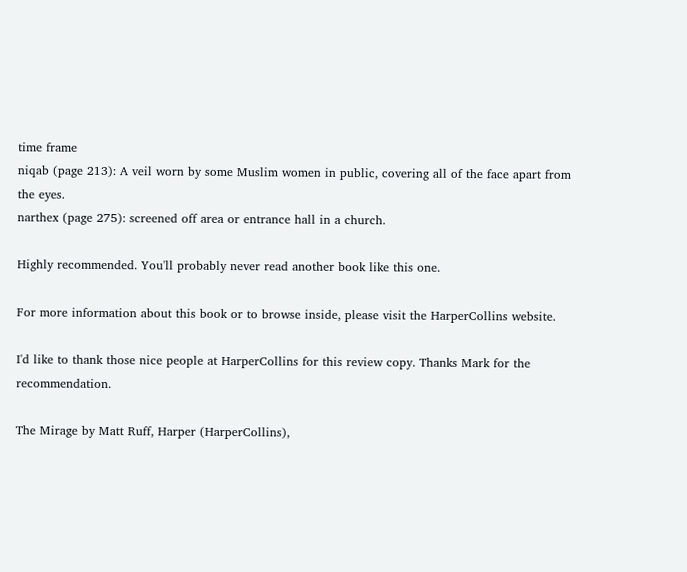time frame
niqab (page 213): A veil worn by some Muslim women in public, covering all of the face apart from the eyes.
narthex (page 275): screened off area or entrance hall in a church.

Highly recommended. You'll probably never read another book like this one.

For more information about this book or to browse inside, please visit the HarperCollins website.

I'd like to thank those nice people at HarperCollins for this review copy. Thanks Mark for the recommendation.

The Mirage by Matt Ruff, Harper (HarperCollins),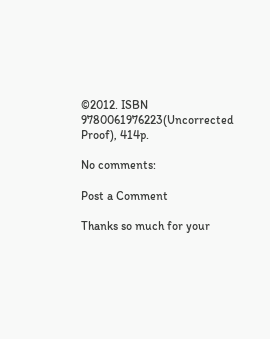©2012. ISBN 9780061976223(Uncorrected Proof), 414p.

No comments:

Post a Comment

Thanks so much for your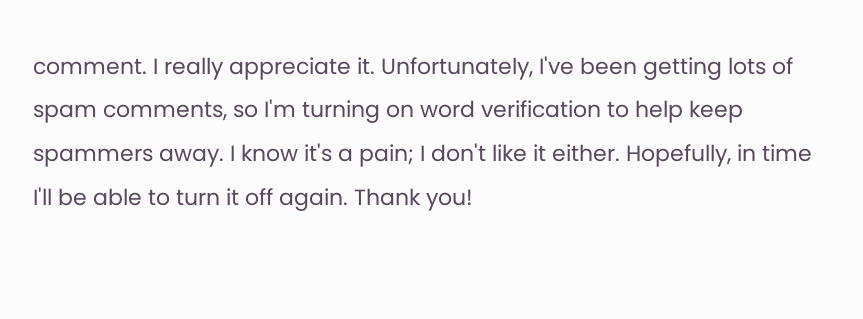comment. I really appreciate it. Unfortunately, I've been getting lots of spam comments, so I'm turning on word verification to help keep spammers away. I know it's a pain; I don't like it either. Hopefully, in time I'll be able to turn it off again. Thank you!